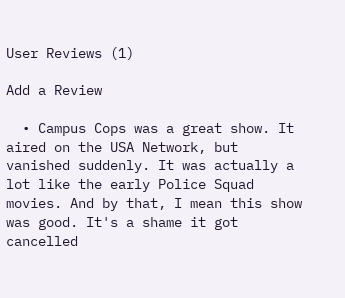User Reviews (1)

Add a Review

  • Campus Cops was a great show. It aired on the USA Network, but vanished suddenly. It was actually a lot like the early Police Squad movies. And by that, I mean this show was good. It's a shame it got cancelled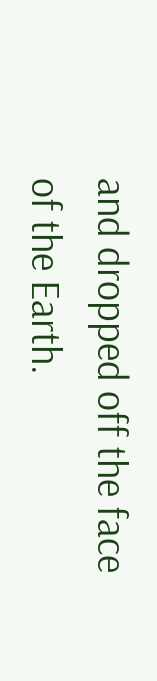and dropped off the face of the Earth.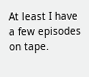At least I have a few episodes on tape.